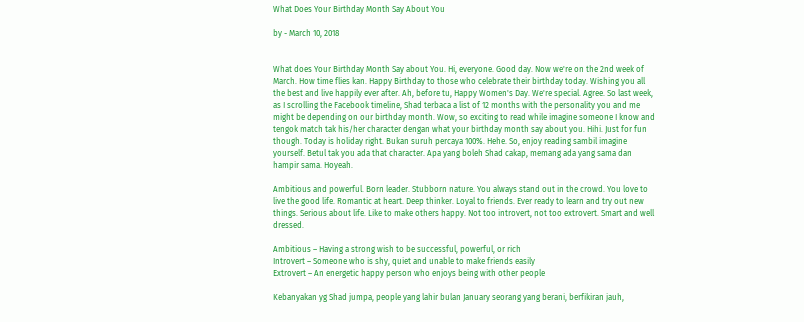What Does Your Birthday Month Say About You

by - March 10, 2018


What does Your Birthday Month Say about You. Hi, everyone. Good day. Now we're on the 2nd week of March. How time flies kan. Happy Birthday to those who celebrate their birthday today. Wishing you all the best and live happily ever after. Ah, before tu, Happy Women's Day. We're special. Agree. So last week, as I scrolling the Facebook timeline, Shad terbaca a list of 12 months with the personality you and me might be depending on our birthday month. Wow, so exciting to read while imagine someone I know and tengok match tak his/her character dengan what your birthday month say about you. Hihi. Just for fun though. Today is holiday right. Bukan suruh percaya 100%. Hehe. So, enjoy reading sambil imagine yourself. Betul tak you ada that character. Apa yang boleh Shad cakap, memang ada yang sama dan hampir sama. Hoyeah.

Ambitious and powerful. Born leader. Stubborn nature. You always stand out in the crowd. You love to live the good life. Romantic at heart. Deep thinker. Loyal to friends. Ever ready to learn and try out new things. Serious about life. Like to make others happy. Not too introvert, not too extrovert. Smart and well dressed.

Ambitious – Having a strong wish to be successful, powerful, or rich
Introvert – Someone who is shy, quiet and unable to make friends easily
Extrovert – An energetic happy person who enjoys being with other people

Kebanyakan yg Shad jumpa, people yang lahir bulan January seorang yang berani, berfikiran jauh,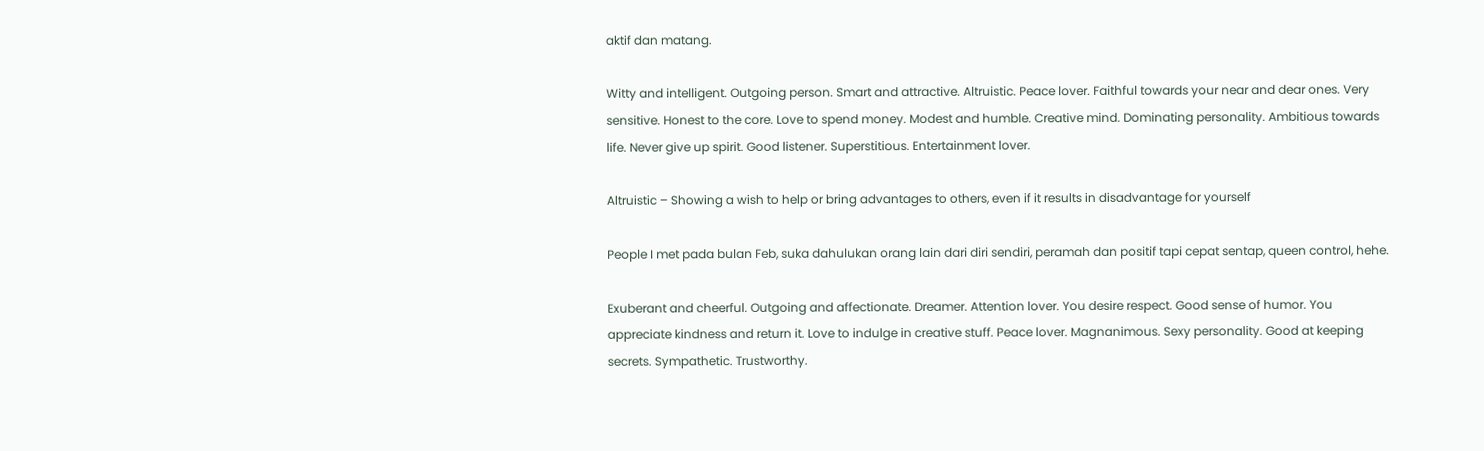aktif dan matang.

Witty and intelligent. Outgoing person. Smart and attractive. Altruistic. Peace lover. Faithful towards your near and dear ones. Very sensitive. Honest to the core. Love to spend money. Modest and humble. Creative mind. Dominating personality. Ambitious towards life. Never give up spirit. Good listener. Superstitious. Entertainment lover.

Altruistic – Showing a wish to help or bring advantages to others, even if it results in disadvantage for yourself

People I met pada bulan Feb, suka dahulukan orang lain dari diri sendiri, peramah dan positif tapi cepat sentap, queen control, hehe.

Exuberant and cheerful. Outgoing and affectionate. Dreamer. Attention lover. You desire respect. Good sense of humor. You appreciate kindness and return it. Love to indulge in creative stuff. Peace lover. Magnanimous. Sexy personality. Good at keeping secrets. Sympathetic. Trustworthy.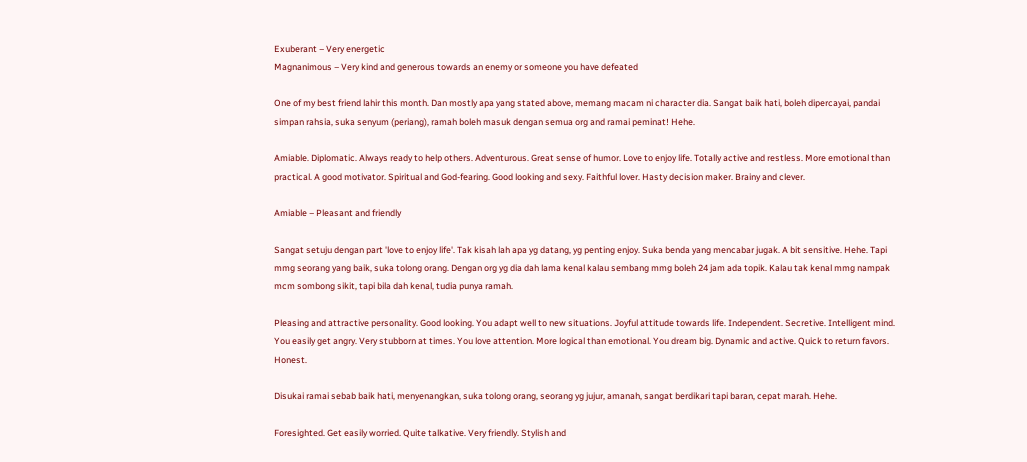Exuberant – Very energetic
Magnanimous – Very kind and generous towards an enemy or someone you have defeated

One of my best friend lahir this month. Dan mostly apa yang stated above, memang macam ni character dia. Sangat baik hati, boleh dipercayai, pandai simpan rahsia, suka senyum (periang), ramah boleh masuk dengan semua org and ramai peminat! Hehe.

Amiable. Diplomatic. Always ready to help others. Adventurous. Great sense of humor. Love to enjoy life. Totally active and restless. More emotional than practical. A good motivator. Spiritual and God-fearing. Good looking and sexy. Faithful lover. Hasty decision maker. Brainy and clever.

Amiable – Pleasant and friendly

Sangat setuju dengan part 'love to enjoy life'. Tak kisah lah apa yg datang, yg penting enjoy. Suka benda yang mencabar jugak. A bit sensitive. Hehe. Tapi mmg seorang yang baik, suka tolong orang. Dengan org yg dia dah lama kenal kalau sembang mmg boleh 24 jam ada topik. Kalau tak kenal mmg nampak mcm sombong sikit, tapi bila dah kenal, tudia punya ramah.

Pleasing and attractive personality. Good looking. You adapt well to new situations. Joyful attitude towards life. Independent. Secretive. Intelligent mind. You easily get angry. Very stubborn at times. You love attention. More logical than emotional. You dream big. Dynamic and active. Quick to return favors. Honest.

Disukai ramai sebab baik hati, menyenangkan, suka tolong orang, seorang yg jujur, amanah, sangat berdikari tapi baran, cepat marah. Hehe.

Foresighted. Get easily worried. Quite talkative. Very friendly. Stylish and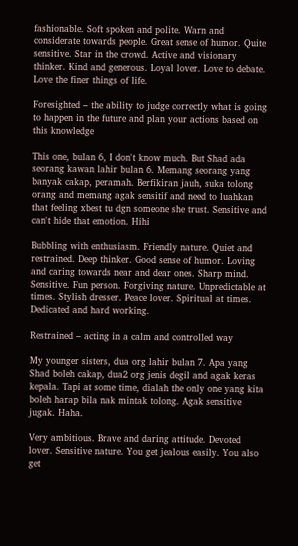fashionable. Soft spoken and polite. Warn and considerate towards people. Great sense of humor. Quite sensitive. Star in the crowd. Active and visionary thinker. Kind and generous. Loyal lover. Love to debate. Love the finer things of life.

Foresighted – the ability to judge correctly what is going to happen in the future and plan your actions based on this knowledge

This one, bulan 6, I don't know much. But Shad ada seorang kawan lahir bulan 6. Memang seorang yang banyak cakap, peramah. Berfikiran jauh, suka tolong orang and memang agak sensitif and need to luahkan that feeling xbest tu dgn someone she trust. Sensitive and can't hide that emotion. Hihi

Bubbling with enthusiasm. Friendly nature. Quiet and restrained. Deep thinker. Good sense of humor. Loving and caring towards near and dear ones. Sharp mind. Sensitive. Fun person. Forgiving nature. Unpredictable at times. Stylish dresser. Peace lover. Spiritual at times. Dedicated and hard working.

Restrained – acting in a calm and controlled way

My younger sisters, dua org lahir bulan 7. Apa yang Shad boleh cakap, dua2 org jenis degil and agak keras kepala. Tapi at some time, dialah the only one yang kita boleh harap bila nak mintak tolong. Agak sensitive jugak. Haha.

Very ambitious. Brave and daring attitude. Devoted lover. Sensitive nature. You get jealous easily. You also get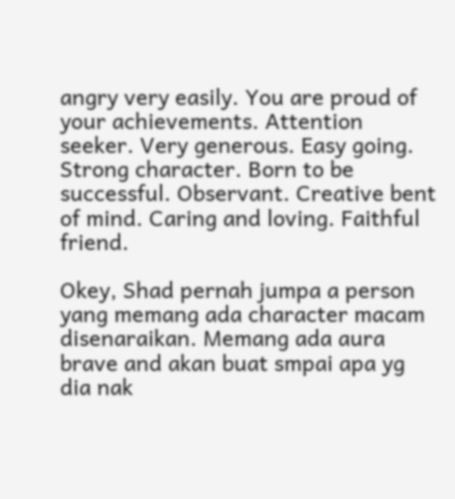angry very easily. You are proud of your achievements. Attention seeker. Very generous. Easy going. Strong character. Born to be successful. Observant. Creative bent of mind. Caring and loving. Faithful friend.

Okey, Shad pernah jumpa a person yang memang ada character macam disenaraikan. Memang ada aura brave and akan buat smpai apa yg dia nak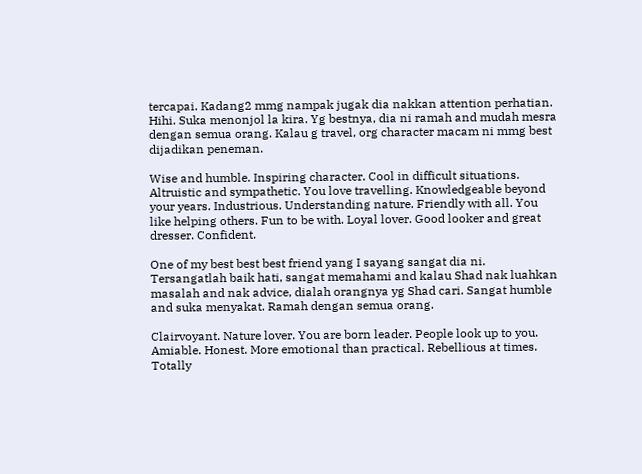tercapai. Kadang2 mmg nampak jugak dia nakkan attention perhatian. Hihi. Suka menonjol la kira. Yg bestnya, dia ni ramah and mudah mesra dengan semua orang. Kalau g travel, org character macam ni mmg best dijadikan peneman.

Wise and humble. Inspiring character. Cool in difficult situations. Altruistic and sympathetic. You love travelling. Knowledgeable beyond your years. Industrious. Understanding nature. Friendly with all. You like helping others. Fun to be with. Loyal lover. Good looker and great dresser. Confident.

One of my best best best friend yang I sayang sangat dia ni. Tersangatlah baik hati, sangat memahami and kalau Shad nak luahkan masalah and nak advice, dialah orangnya yg Shad cari. Sangat humble and suka menyakat. Ramah dengan semua orang.

Clairvoyant. Nature lover. You are born leader. People look up to you. Amiable. Honest. More emotional than practical. Rebellious at times. Totally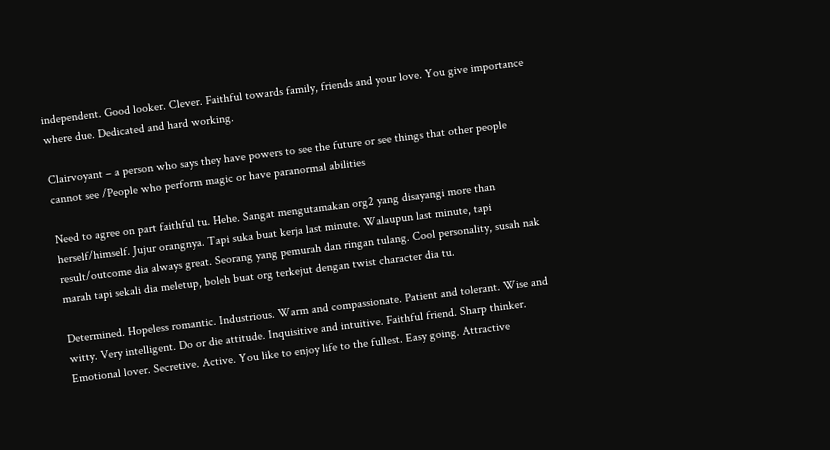independent. Good looker. Clever. Faithful towards family, friends and your love. You give importance where due. Dedicated and hard working.

Clairvoyant – a person who says they have powers to see the future or see things that other people cannot see /People who perform magic or have paranormal abilities

Need to agree on part faithful tu. Hehe. Sangat mengutamakan org2 yang disayangi more than herself/himself. Jujur orangnya. Tapi suka buat kerja last minute. Walaupun last minute, tapi result/outcome dia always great. Seorang yang pemurah dan ringan tulang. Cool personality, susah nak marah tapi sekali dia meletup, boleh buat org terkejut dengan twist character dia tu.

Determined. Hopeless romantic. Industrious. Warm and compassionate. Patient and tolerant. Wise and witty. Very intelligent. Do or die attitude. Inquisitive and intuitive. Faithful friend. Sharp thinker. Emotional lover. Secretive. Active. You like to enjoy life to the fullest. Easy going. Attractive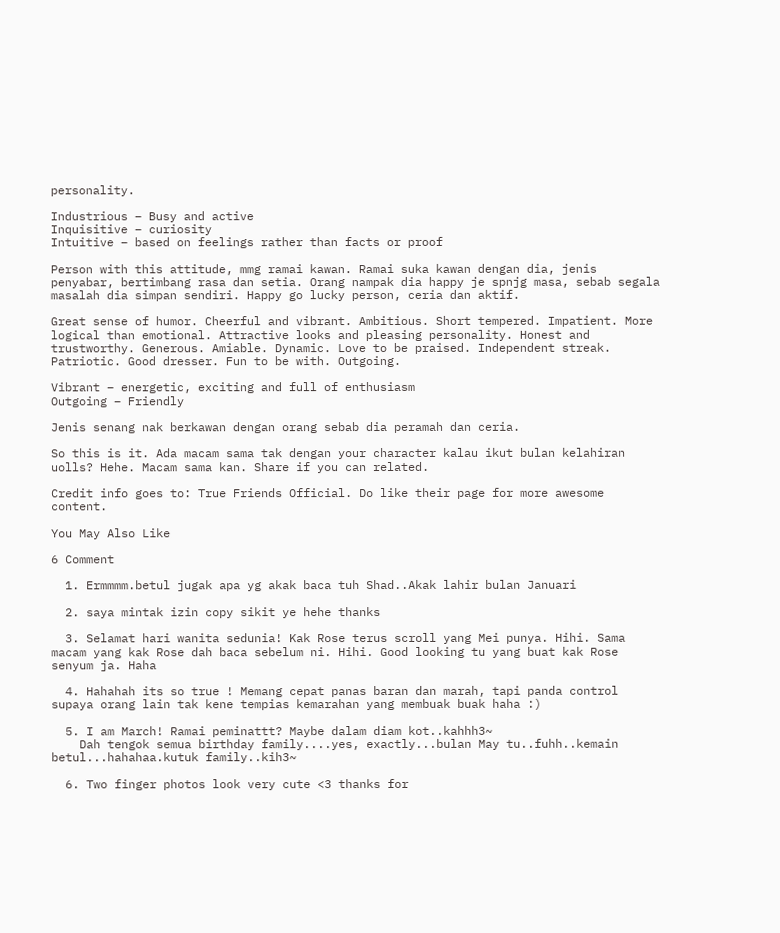personality.

Industrious – Busy and active
Inquisitive – curiosity
Intuitive – based on feelings rather than facts or proof

Person with this attitude, mmg ramai kawan. Ramai suka kawan dengan dia, jenis penyabar, bertimbang rasa dan setia. Orang nampak dia happy je spnjg masa, sebab segala masalah dia simpan sendiri. Happy go lucky person, ceria dan aktif.

Great sense of humor. Cheerful and vibrant. Ambitious. Short tempered. Impatient. More logical than emotional. Attractive looks and pleasing personality. Honest and trustworthy. Generous. Amiable. Dynamic. Love to be praised. Independent streak. Patriotic. Good dresser. Fun to be with. Outgoing.

Vibrant – energetic, exciting and full of enthusiasm
Outgoing – Friendly

Jenis senang nak berkawan dengan orang sebab dia peramah dan ceria.

So this is it. Ada macam sama tak dengan your character kalau ikut bulan kelahiran uolls? Hehe. Macam sama kan. Share if you can related.

Credit info goes to: True Friends Official. Do like their page for more awesome content.

You May Also Like

6 Comment

  1. Ermmmm.betul jugak apa yg akak baca tuh Shad..Akak lahir bulan Januari

  2. saya mintak izin copy sikit ye hehe thanks

  3. Selamat hari wanita sedunia! Kak Rose terus scroll yang Mei punya. Hihi. Sama macam yang kak Rose dah baca sebelum ni. Hihi. Good looking tu yang buat kak Rose senyum ja. Haha

  4. Hahahah its so true ! Memang cepat panas baran dan marah, tapi panda control supaya orang lain tak kene tempias kemarahan yang membuak buak haha :)

  5. I am March! Ramai peminattt? Maybe dalam diam kot..kahhh3~
    Dah tengok semua birthday family....yes, exactly...bulan May tu..fuhh..kemain betul...hahahaa.kutuk family..kih3~

  6. Two finger photos look very cute <3 thanks for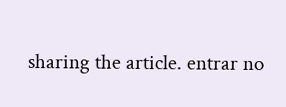sharing the article. entrar no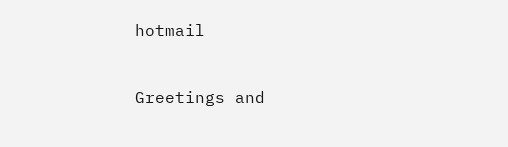hotmail


Greetings and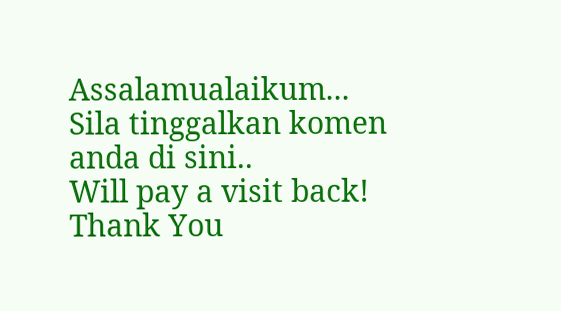Assalamualaikum...
Sila tinggalkan komen anda di sini..
Will pay a visit back! Thank You